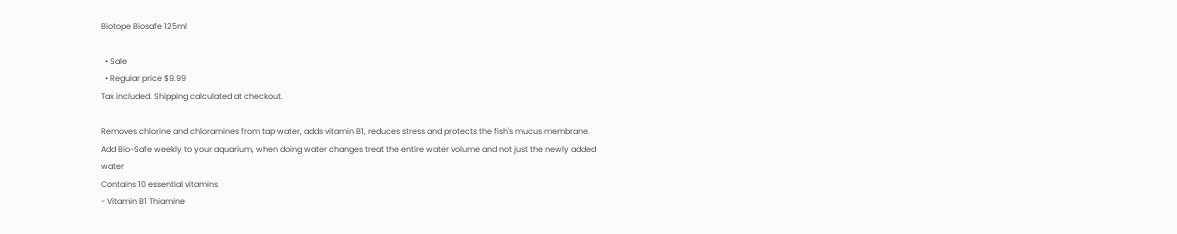Biotope Biosafe 125ml

  • Sale
  • Regular price $9.99
Tax included. Shipping calculated at checkout.

Removes chlorine and chloramines from tap water, adds vitamin B1, reduces stress and protects the fish's mucus membrane.
Add Bio-Safe weekly to your aquarium, when doing water changes treat the entire water volume and not just the newly added water
Contains 10 essential vitamins
- Vitamin B1 Thiamine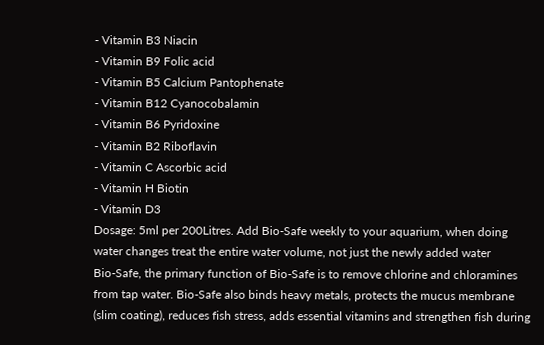- Vitamin B3 Niacin
- Vitamin B9 Folic acid
- Vitamin B5 Calcium Pantophenate
- Vitamin B12 Cyanocobalamin
- Vitamin B6 Pyridoxine
- Vitamin B2 Riboflavin
- Vitamin C Ascorbic acid
- Vitamin H Biotin
- Vitamin D3
Dosage: 5ml per 200Litres. Add Bio-Safe weekly to your aquarium, when doing water changes treat the entire water volume, not just the newly added water
Bio-Safe, the primary function of Bio-Safe is to remove chlorine and chloramines from tap water. Bio-Safe also binds heavy metals, protects the mucus membrane (slim coating), reduces fish stress, adds essential vitamins and strengthen fish during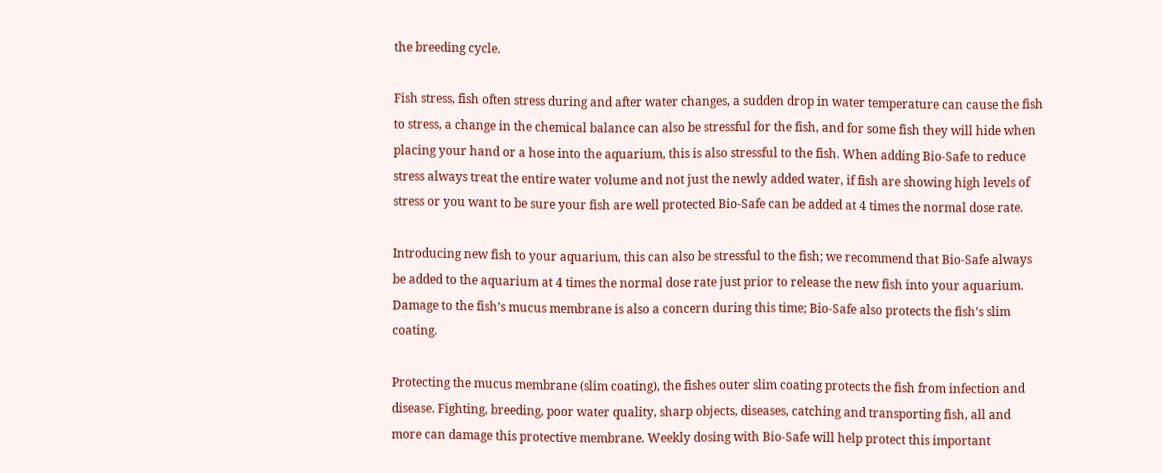the breeding cycle.

Fish stress, fish often stress during and after water changes, a sudden drop in water temperature can cause the fish to stress, a change in the chemical balance can also be stressful for the fish, and for some fish they will hide when placing your hand or a hose into the aquarium, this is also stressful to the fish. When adding Bio-Safe to reduce stress always treat the entire water volume and not just the newly added water, if fish are showing high levels of stress or you want to be sure your fish are well protected Bio-Safe can be added at 4 times the normal dose rate.

Introducing new fish to your aquarium, this can also be stressful to the fish; we recommend that Bio-Safe always be added to the aquarium at 4 times the normal dose rate just prior to release the new fish into your aquarium. Damage to the fish’s mucus membrane is also a concern during this time; Bio-Safe also protects the fish’s slim coating.

Protecting the mucus membrane (slim coating), the fishes outer slim coating protects the fish from infection and disease. Fighting, breeding, poor water quality, sharp objects, diseases, catching and transporting fish, all and more can damage this protective membrane. Weekly dosing with Bio-Safe will help protect this important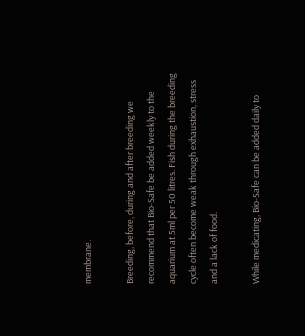membrane.

Breeding, before, during and after breeding we recommend that Bio-Safe be added weekly to the aquarium at 5ml per 50 litres. Fish during the breeding cycle often become weak through exhaustion, stress and a lack of food.

While medicating, Bio-Safe can be added daily to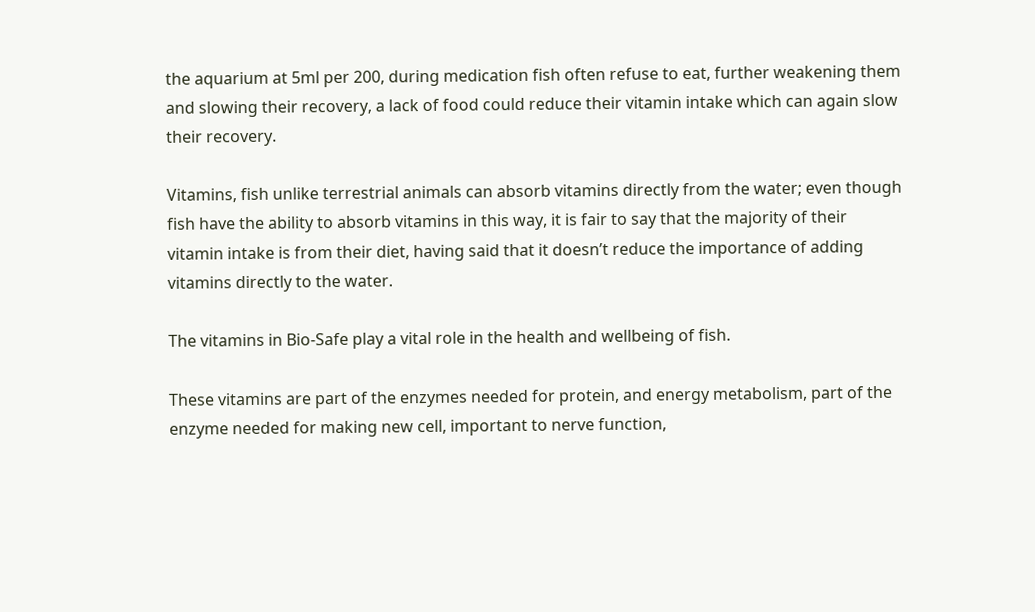the aquarium at 5ml per 200, during medication fish often refuse to eat, further weakening them and slowing their recovery, a lack of food could reduce their vitamin intake which can again slow their recovery.

Vitamins, fish unlike terrestrial animals can absorb vitamins directly from the water; even though fish have the ability to absorb vitamins in this way, it is fair to say that the majority of their vitamin intake is from their diet, having said that it doesn’t reduce the importance of adding vitamins directly to the water.

The vitamins in Bio-Safe play a vital role in the health and wellbeing of fish.

These vitamins are part of the enzymes needed for protein, and energy metabolism, part of the enzyme needed for making new cell, important to nerve function,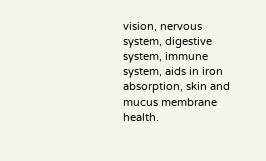vision, nervous system, digestive system, immune system, aids in iron absorption, skin and mucus membrane health.